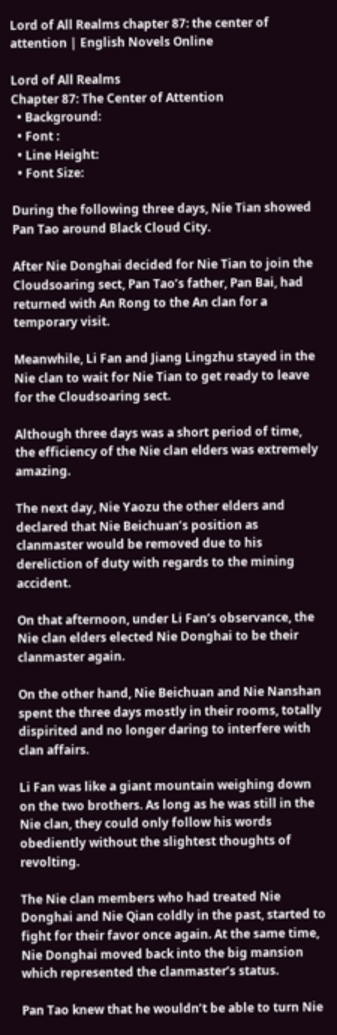Lord of All Realms chapter 87: the center of attention | English Novels Online

Lord of All Realms
Chapter 87: The Center of Attention
  • Background:
  • Font :
  • Line Height:
  • Font Size:

During the following three days, Nie Tian showed Pan Tao around Black Cloud City.

After Nie Donghai decided for Nie Tian to join the Cloudsoaring sect, Pan Tao’s father, Pan Bai, had returned with An Rong to the An clan for a temporary visit.

Meanwhile, Li Fan and Jiang Lingzhu stayed in the Nie clan to wait for Nie Tian to get ready to leave for the Cloudsoaring sect.

Although three days was a short period of time, the efficiency of the Nie clan elders was extremely amazing.

The next day, Nie Yaozu the other elders and declared that Nie Beichuan’s position as clanmaster would be removed due to his dereliction of duty with regards to the mining accident.

On that afternoon, under Li Fan’s observance, the Nie clan elders elected Nie Donghai to be their clanmaster again.

On the other hand, Nie Beichuan and Nie Nanshan spent the three days mostly in their rooms, totally dispirited and no longer daring to interfere with clan affairs.

Li Fan was like a giant mountain weighing down on the two brothers. As long as he was still in the Nie clan, they could only follow his words obediently without the slightest thoughts of revolting.

The Nie clan members who had treated Nie Donghai and Nie Qian coldly in the past, started to fight for their favor once again. At the same time, Nie Donghai moved back into the big mansion which represented the clanmaster’s status.

Pan Tao knew that he wouldn’t be able to turn Nie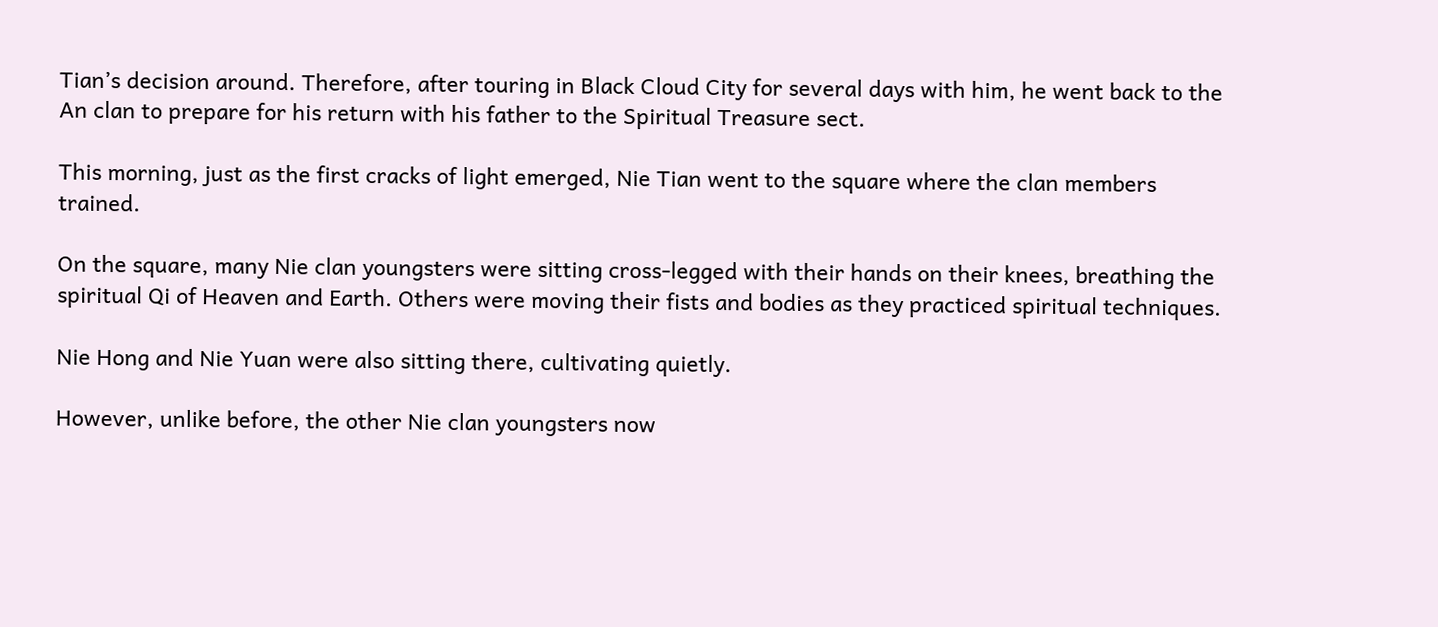Tian’s decision around. Therefore, after touring in Black Cloud City for several days with him, he went back to the An clan to prepare for his return with his father to the Spiritual Treasure sect.

This morning, just as the first cracks of light emerged, Nie Tian went to the square where the clan members trained.

On the square, many Nie clan youngsters were sitting cross-legged with their hands on their knees, breathing the spiritual Qi of Heaven and Earth. Others were moving their fists and bodies as they practiced spiritual techniques.

Nie Hong and Nie Yuan were also sitting there, cultivating quietly.

However, unlike before, the other Nie clan youngsters now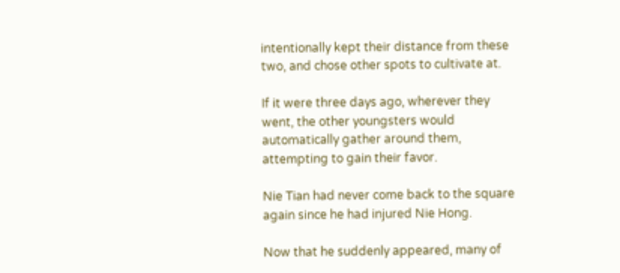intentionally kept their distance from these two, and chose other spots to cultivate at.

If it were three days ago, wherever they went, the other youngsters would automatically gather around them, attempting to gain their favor.

Nie Tian had never come back to the square again since he had injured Nie Hong.

Now that he suddenly appeared, many of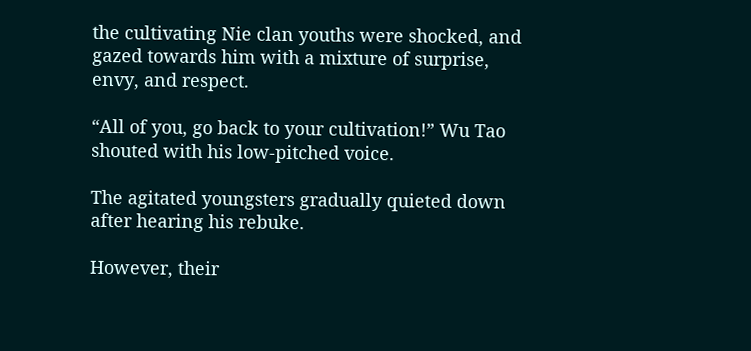the cultivating Nie clan youths were shocked, and gazed towards him with a mixture of surprise, envy, and respect.

“All of you, go back to your cultivation!” Wu Tao shouted with his low-pitched voice.

The agitated youngsters gradually quieted down after hearing his rebuke.

However, their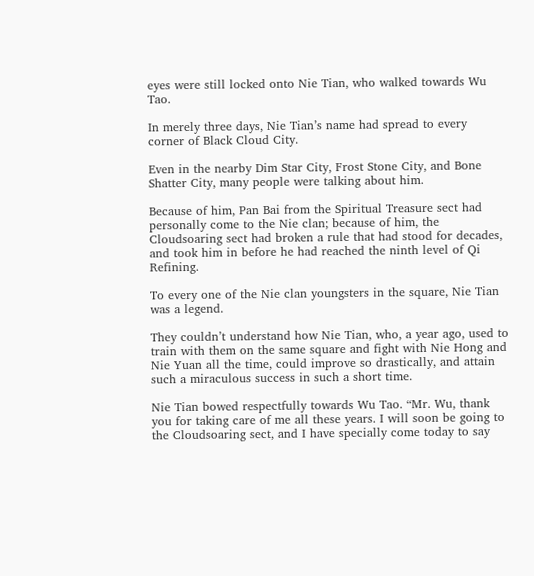eyes were still locked onto Nie Tian, who walked towards Wu Tao.

In merely three days, Nie Tian’s name had spread to every corner of Black Cloud City.

Even in the nearby Dim Star City, Frost Stone City, and Bone Shatter City, many people were talking about him.

Because of him, Pan Bai from the Spiritual Treasure sect had personally come to the Nie clan; because of him, the Cloudsoaring sect had broken a rule that had stood for decades, and took him in before he had reached the ninth level of Qi Refining.

To every one of the Nie clan youngsters in the square, Nie Tian was a legend.

They couldn’t understand how Nie Tian, who, a year ago, used to train with them on the same square and fight with Nie Hong and Nie Yuan all the time, could improve so drastically, and attain such a miraculous success in such a short time.

Nie Tian bowed respectfully towards Wu Tao. “Mr. Wu, thank you for taking care of me all these years. I will soon be going to the Cloudsoaring sect, and I have specially come today to say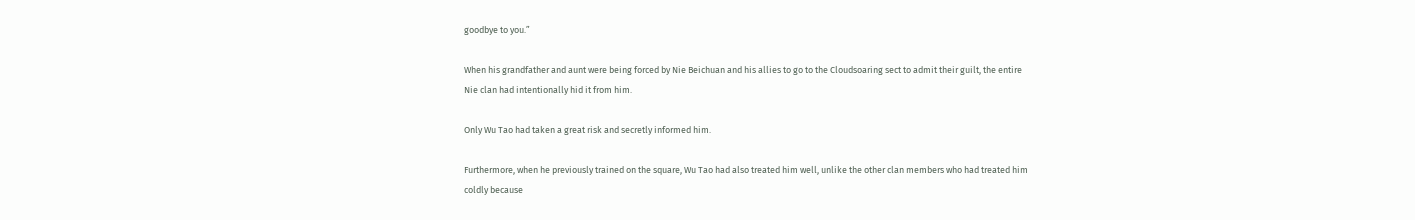goodbye to you.”

When his grandfather and aunt were being forced by Nie Beichuan and his allies to go to the Cloudsoaring sect to admit their guilt, the entire Nie clan had intentionally hid it from him.

Only Wu Tao had taken a great risk and secretly informed him.

Furthermore, when he previously trained on the square, Wu Tao had also treated him well, unlike the other clan members who had treated him coldly because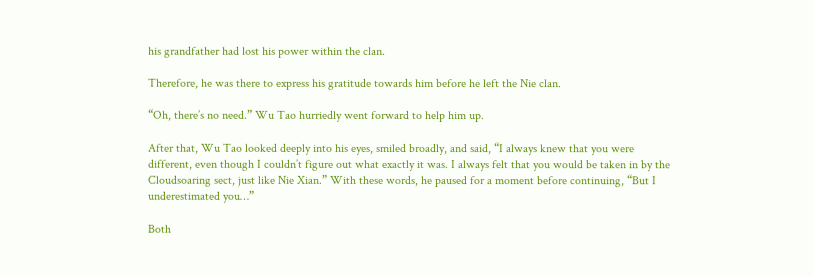his grandfather had lost his power within the clan.

Therefore, he was there to express his gratitude towards him before he left the Nie clan.

“Oh, there’s no need.” Wu Tao hurriedly went forward to help him up.

After that, Wu Tao looked deeply into his eyes, smiled broadly, and said, “I always knew that you were different, even though I couldn’t figure out what exactly it was. I always felt that you would be taken in by the Cloudsoaring sect, just like Nie Xian.” With these words, he paused for a moment before continuing, “But I underestimated you…”

Both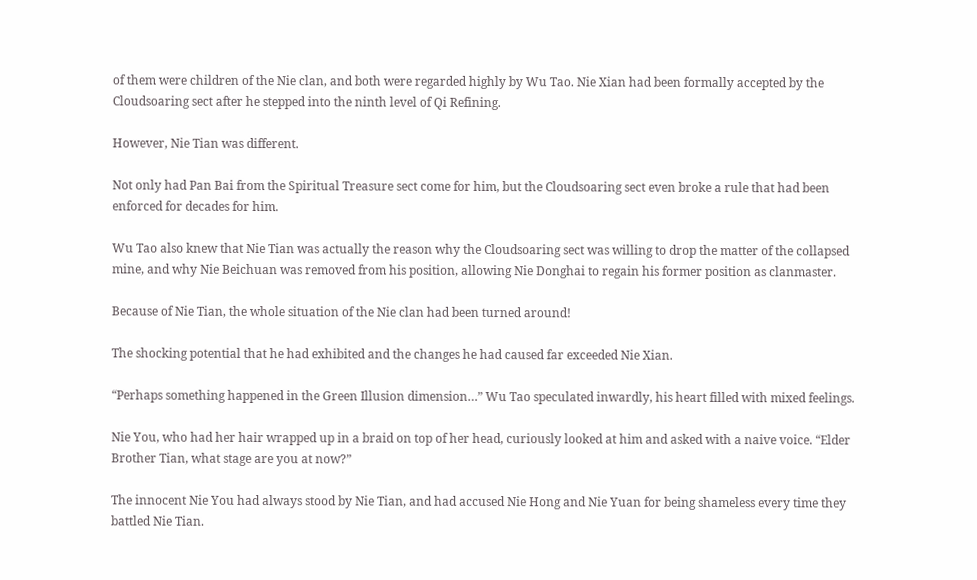of them were children of the Nie clan, and both were regarded highly by Wu Tao. Nie Xian had been formally accepted by the Cloudsoaring sect after he stepped into the ninth level of Qi Refining.

However, Nie Tian was different.

Not only had Pan Bai from the Spiritual Treasure sect come for him, but the Cloudsoaring sect even broke a rule that had been enforced for decades for him.

Wu Tao also knew that Nie Tian was actually the reason why the Cloudsoaring sect was willing to drop the matter of the collapsed mine, and why Nie Beichuan was removed from his position, allowing Nie Donghai to regain his former position as clanmaster.

Because of Nie Tian, the whole situation of the Nie clan had been turned around!

The shocking potential that he had exhibited and the changes he had caused far exceeded Nie Xian.

“Perhaps something happened in the Green Illusion dimension…” Wu Tao speculated inwardly, his heart filled with mixed feelings.

Nie You, who had her hair wrapped up in a braid on top of her head, curiously looked at him and asked with a naive voice. “Elder Brother Tian, what stage are you at now?”

The innocent Nie You had always stood by Nie Tian, and had accused Nie Hong and Nie Yuan for being shameless every time they battled Nie Tian.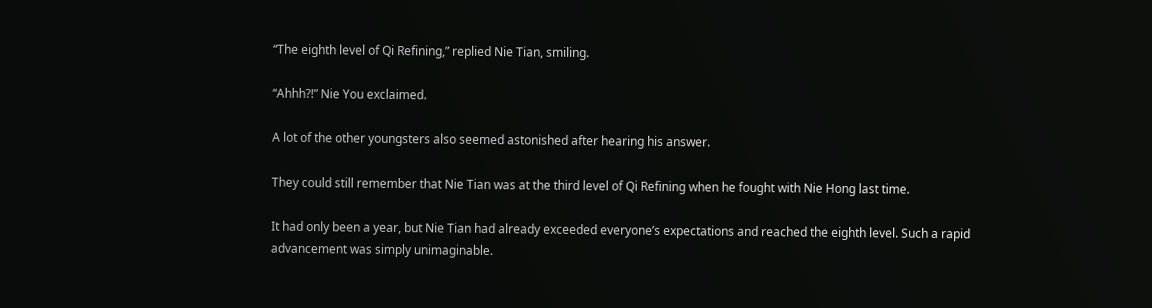“The eighth level of Qi Refining,” replied Nie Tian, smiling.

“Ahhh?!” Nie You exclaimed.

A lot of the other youngsters also seemed astonished after hearing his answer.

They could still remember that Nie Tian was at the third level of Qi Refining when he fought with Nie Hong last time.

It had only been a year, but Nie Tian had already exceeded everyone’s expectations and reached the eighth level. Such a rapid advancement was simply unimaginable.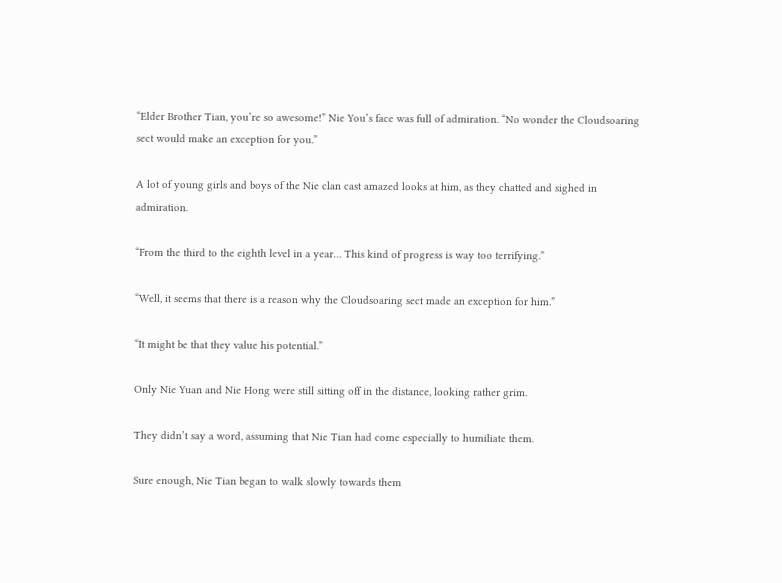“Elder Brother Tian, you’re so awesome!” Nie You’s face was full of admiration. “No wonder the Cloudsoaring sect would make an exception for you.”

A lot of young girls and boys of the Nie clan cast amazed looks at him, as they chatted and sighed in admiration.

“From the third to the eighth level in a year… This kind of progress is way too terrifying.”

“Well, it seems that there is a reason why the Cloudsoaring sect made an exception for him.”

“It might be that they value his potential.”

Only Nie Yuan and Nie Hong were still sitting off in the distance, looking rather grim.

They didn’t say a word, assuming that Nie Tian had come especially to humiliate them.

Sure enough, Nie Tian began to walk slowly towards them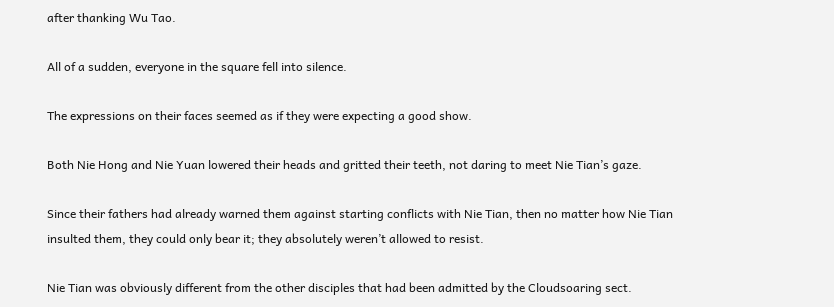after thanking Wu Tao.

All of a sudden, everyone in the square fell into silence.

The expressions on their faces seemed as if they were expecting a good show.

Both Nie Hong and Nie Yuan lowered their heads and gritted their teeth, not daring to meet Nie Tian’s gaze.

Since their fathers had already warned them against starting conflicts with Nie Tian, then no matter how Nie Tian insulted them, they could only bear it; they absolutely weren’t allowed to resist.

Nie Tian was obviously different from the other disciples that had been admitted by the Cloudsoaring sect.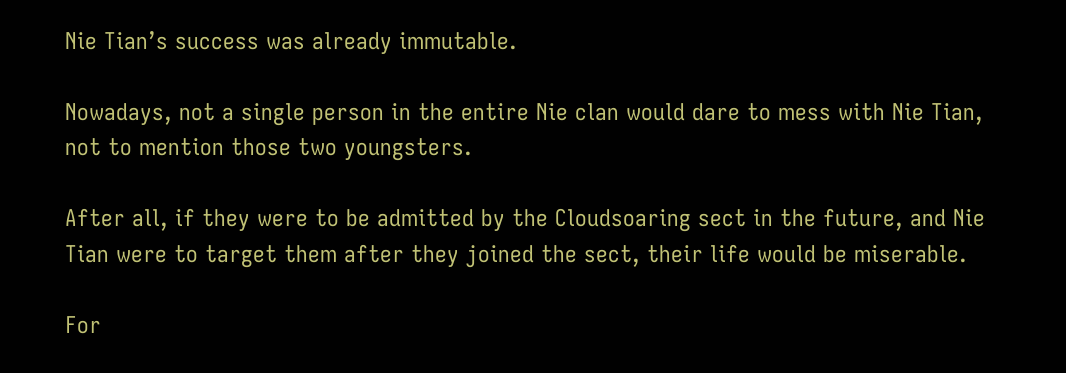Nie Tian’s success was already immutable.

Nowadays, not a single person in the entire Nie clan would dare to mess with Nie Tian, not to mention those two youngsters.

After all, if they were to be admitted by the Cloudsoaring sect in the future, and Nie Tian were to target them after they joined the sect, their life would be miserable.

For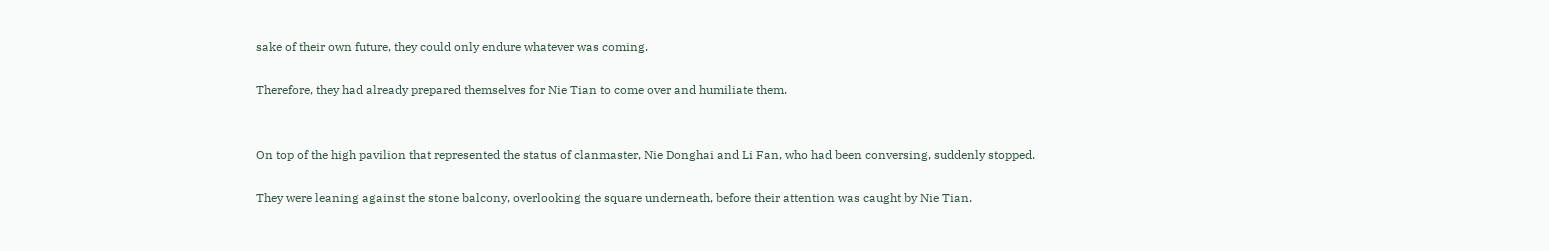sake of their own future, they could only endure whatever was coming.

Therefore, they had already prepared themselves for Nie Tian to come over and humiliate them.


On top of the high pavilion that represented the status of clanmaster, Nie Donghai and Li Fan, who had been conversing, suddenly stopped.

They were leaning against the stone balcony, overlooking the square underneath, before their attention was caught by Nie Tian.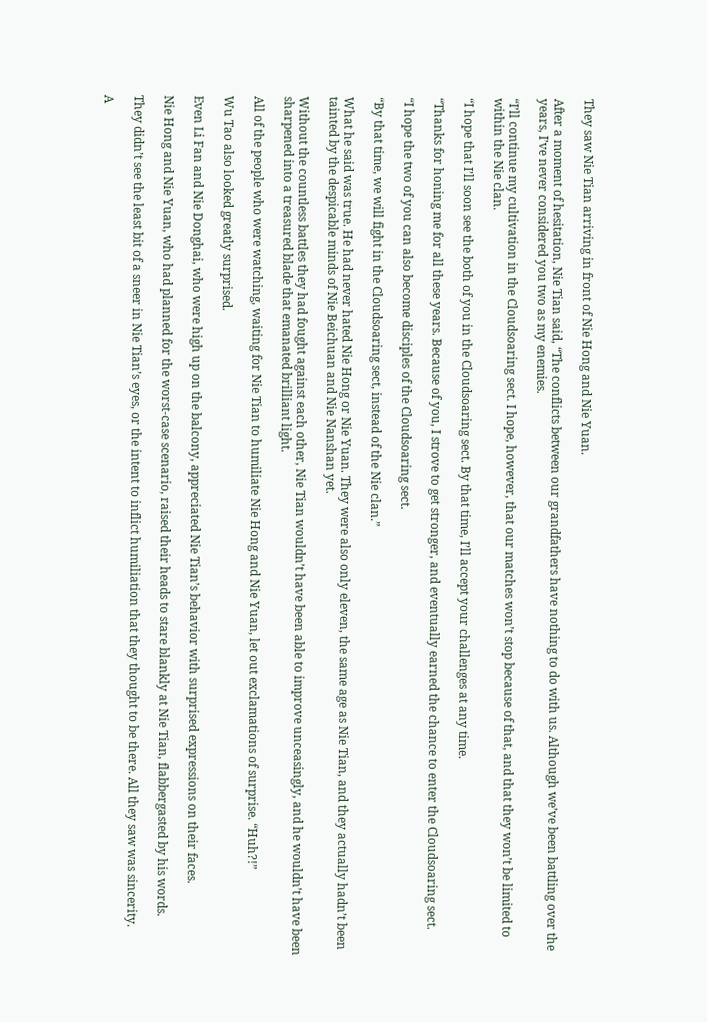They saw Nie Tian arriving in front of Nie Hong and Nie Yuan.

After a moment of hesitation, Nie Tian said, “The conflicts between our grandfathers have nothing to do with us. Although we’ve been battling over the years, I’ve never considered you two as my enemies.

“I’ll continue my cultivation in the Cloudsoaring sect. I hope, however, that our matches won’t stop because of that, and that they won’t be limited to within the Nie clan.

“I hope that I’ll soon see the both of you in the Cloudsoaring sect. By that time, I’ll accept your challenges at any time.

“Thanks for honing me for all these years. Because of you, I strove to get stronger, and eventually earned the chance to enter the Cloudsoaring sect.

“I hope the two of you can also become disciples of the Cloudsoaring sect.

“By that time, we will fight in the Cloudsoaring sect, instead of the Nie clan.”

What he said was true. He had never hated Nie Hong or Nie Yuan. They were also only eleven, the same age as Nie Tian, and they actually hadn’t been tainted by the despicable minds of Nie Beichuan and Nie Nanshan yet.

Without the countless battles they had fought against each other, Nie Tian wouldn’t have been able to improve unceasingly, and he wouldn’t have been sharpened into a treasured blade that emanated brilliant light.

All of the people who were watching, waiting for Nie Tian to humiliate Nie Hong and Nie Yuan, let out exclamations of surprise. “Huh?!”

Wu Tao also looked greatly surprised.

Even Li Fan and Nie Donghai, who were high up on the balcony, appreciated Nie Tian’s behavior with surprised expressions on their faces.

Nie Hong and Nie Yuan, who had planned for the worst-case scenario, raised their heads to stare blankly at Nie Tian, flabbergasted by his words.

They didn’t see the least bit of a sneer in Nie Tian’s eyes, or the intent to inflict humiliation that they thought to be there. All they saw was sincerity.

A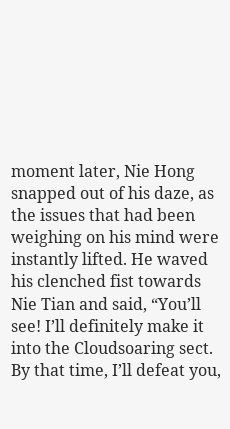moment later, Nie Hong snapped out of his daze, as the issues that had been weighing on his mind were instantly lifted. He waved his clenched fist towards Nie Tian and said, “You’ll see! I’ll definitely make it into the Cloudsoaring sect. By that time, I’ll defeat you,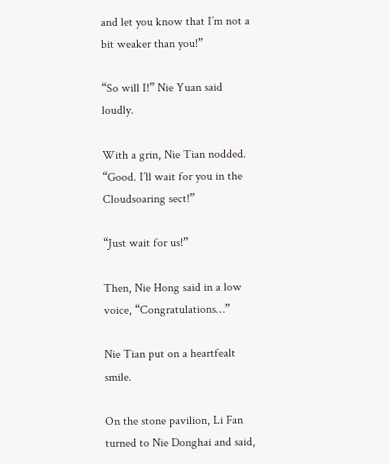and let you know that I’m not a bit weaker than you!”

“So will I!” Nie Yuan said loudly.

With a grin, Nie Tian nodded. “Good. I’ll wait for you in the Cloudsoaring sect!”

“Just wait for us!”

Then, Nie Hong said in a low voice, “Congratulations…”

Nie Tian put on a heartfealt smile.

On the stone pavilion, Li Fan turned to Nie Donghai and said,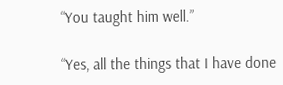“You taught him well.”

“Yes, all the things that I have done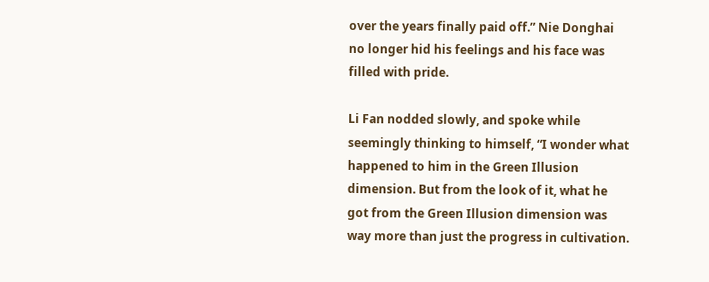over the years finally paid off.” Nie Donghai no longer hid his feelings and his face was filled with pride.

Li Fan nodded slowly, and spoke while seemingly thinking to himself, “I wonder what happened to him in the Green Illusion dimension. But from the look of it, what he got from the Green Illusion dimension was way more than just the progress in cultivation.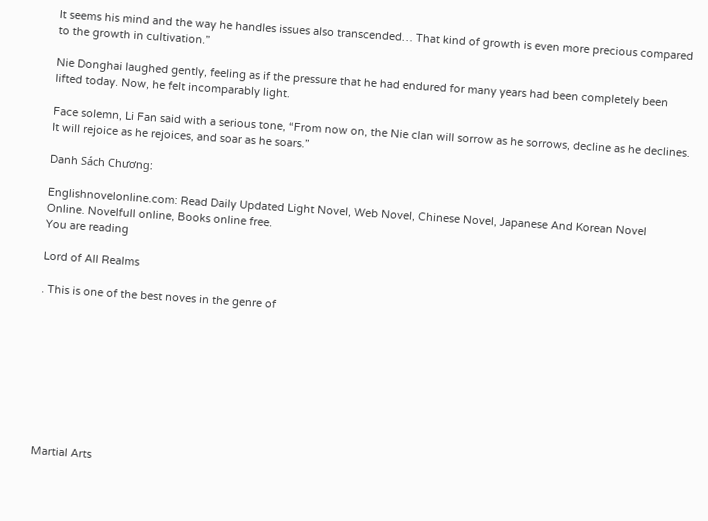It seems his mind and the way he handles issues also transcended… That kind of growth is even more precious compared to the growth in cultivation.”

Nie Donghai laughed gently, feeling as if the pressure that he had endured for many years had been completely been lifted today. Now, he felt incomparably light.

Face solemn, Li Fan said with a serious tone, “From now on, the Nie clan will sorrow as he sorrows, decline as he declines. It will rejoice as he rejoices, and soar as he soars.”

Danh Sách Chương:

Englishnovelonline.com: Read Daily Updated Light Novel, Web Novel, Chinese Novel, Japanese And Korean Novel Online. Novelfull online, Books online free.
You are reading

Lord of All Realms

. This is one of the best noves in the genre of









Martial Arts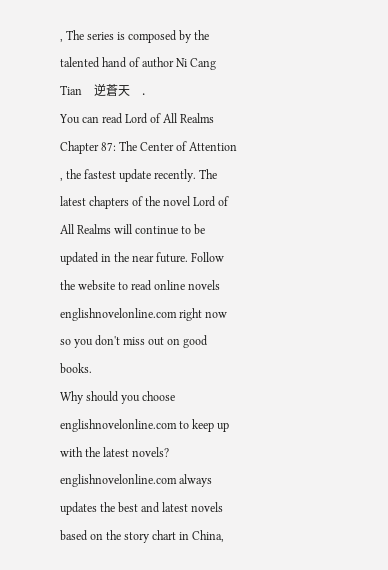, The series is composed by the talented hand of author Ni Cang Tian    逆蒼天    .
You can read Lord of All Realms Chapter 87: The Center of Attention , the fastest update recently. The latest chapters of the novel Lord of All Realms will continue to be updated in the near future. Follow the website to read online novels englishnovelonline.com right now so you don't miss out on good books.
Why should you choose englishnovelonline.com to keep up with the latest novels? englishnovelonline.com always updates the best and latest novels based on the story chart in China,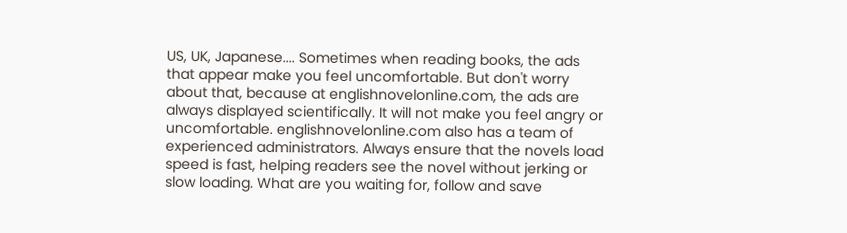US, UK, Japanese.... Sometimes when reading books, the ads that appear make you feel uncomfortable. But don't worry about that, because at englishnovelonline.com, the ads are always displayed scientifically. It will not make you feel angry or uncomfortable. englishnovelonline.com also has a team of experienced administrators. Always ensure that the novels load speed is fast, helping readers see the novel without jerking or slow loading. What are you waiting for, follow and save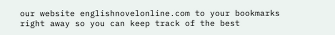our website englishnovelonline.com to your bookmarks right away so you can keep track of the best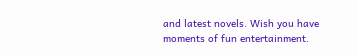and latest novels. Wish you have moments of fun entertainment.